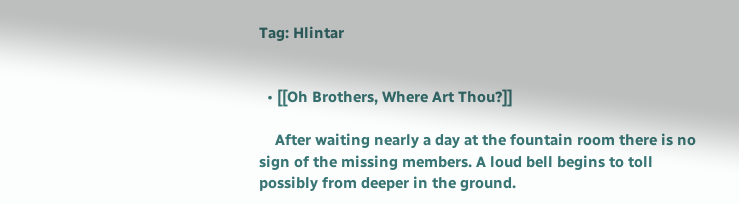Tag: Hlintar


  • [[Oh Brothers, Where Art Thou?]]

    After waiting nearly a day at the fountain room there is no sign of the missing members. A loud bell begins to toll possibly from deeper in the ground.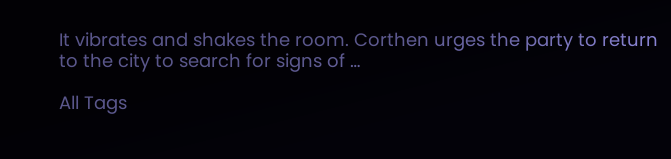It vibrates and shakes the room. Corthen urges the party to return to the city to search for signs of …

All Tags